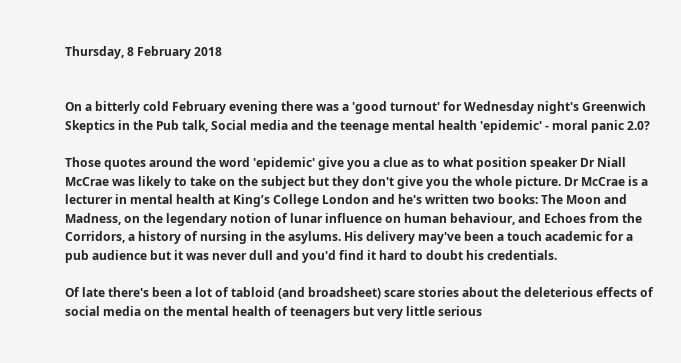Thursday, 8 February 2018


On a bitterly cold February evening there was a 'good turnout' for Wednesday night's Greenwich Skeptics in the Pub talk, Social media and the teenage mental health 'epidemic' - moral panic 2.0?

Those quotes around the word 'epidemic' give you a clue as to what position speaker Dr Niall McCrae was likely to take on the subject but they don't give you the whole picture. Dr McCrae is a lecturer in mental health at King’s College London and he's written two books: The Moon and Madness, on the legendary notion of lunar influence on human behaviour, and Echoes from the Corridors, a history of nursing in the asylums. His delivery may've been a touch academic for a pub audience but it was never dull and you'd find it hard to doubt his credentials.

Of late there's been a lot of tabloid (and broadsheet) scare stories about the deleterious effects of social media on the mental health of teenagers but very little serious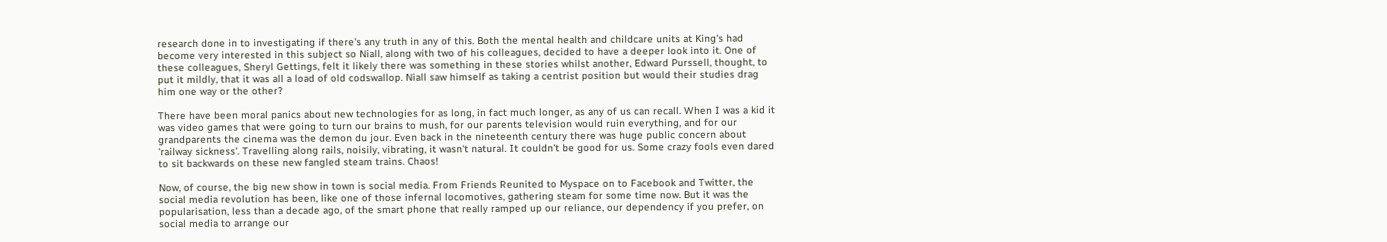research done in to investigating if there's any truth in any of this. Both the mental health and childcare units at King's had become very interested in this subject so Niall, along with two of his colleagues, decided to have a deeper look into it. One of these colleagues, Sheryl Gettings, felt it likely there was something in these stories whilst another, Edward Purssell, thought, to put it mildly, that it was all a load of old codswallop. Niall saw himself as taking a centrist position but would their studies drag him one way or the other?

There have been moral panics about new technologies for as long, in fact much longer, as any of us can recall. When I was a kid it was video games that were going to turn our brains to mush, for our parents television would ruin everything, and for our grandparents the cinema was the demon du jour. Even back in the nineteenth century there was huge public concern about 'railway sickness'. Travelling along rails, noisily, vibrating, it wasn't natural. It couldn't be good for us. Some crazy fools even dared to sit backwards on these new fangled steam trains. Chaos!

Now, of course, the big new show in town is social media. From Friends Reunited to Myspace on to Facebook and Twitter, the social media revolution has been, like one of those infernal locomotives, gathering steam for some time now. But it was the popularisation, less than a decade ago, of the smart phone that really ramped up our reliance, our dependency if you prefer, on social media to arrange our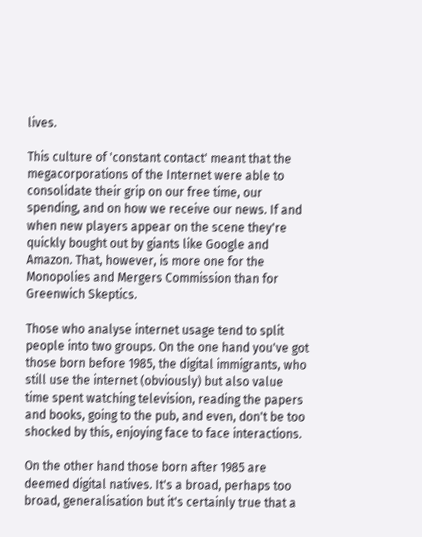lives.

This culture of 'constant contact' meant that the megacorporations of the Internet were able to consolidate their grip on our free time, our spending, and on how we receive our news. If and when new players appear on the scene they're quickly bought out by giants like Google and Amazon. That, however, is more one for the Monopolies and Mergers Commission than for Greenwich Skeptics.

Those who analyse internet usage tend to split people into two groups. On the one hand you've got those born before 1985, the digital immigrants, who still use the internet (obviously) but also value time spent watching television, reading the papers and books, going to the pub, and even, don't be too shocked by this, enjoying face to face interactions.

On the other hand those born after 1985 are deemed digital natives. It's a broad, perhaps too broad, generalisation but it's certainly true that a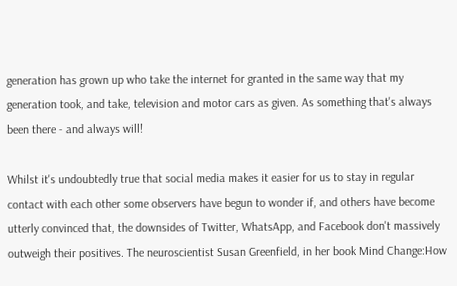generation has grown up who take the internet for granted in the same way that my generation took, and take, television and motor cars as given. As something that's always been there - and always will!

Whilst it's undoubtedly true that social media makes it easier for us to stay in regular contact with each other some observers have begun to wonder if, and others have become utterly convinced that, the downsides of Twitter, WhatsApp, and Facebook don't massively outweigh their positives. The neuroscientist Susan Greenfield, in her book Mind Change:How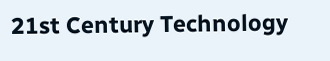21st Century Technology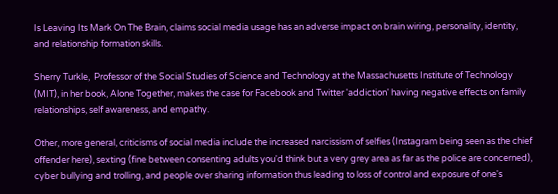Is Leaving Its Mark On The Brain, claims social media usage has an adverse impact on brain wiring, personality, identity, and relationship formation skills.

Sherry Turkle,  Professor of the Social Studies of Science and Technology at the Massachusetts Institute of Technology (MIT), in her book, Alone Together, makes the case for Facebook and Twitter 'addiction' having negative effects on family relationships, self awareness, and empathy.

Other, more general, criticisms of social media include the increased narcissism of selfies (Instagram being seen as the chief offender here), sexting (fine between consenting adults you'd think but a very grey area as far as the police are concerned), cyber bullying and trolling, and people over sharing information thus leading to loss of control and exposure of one's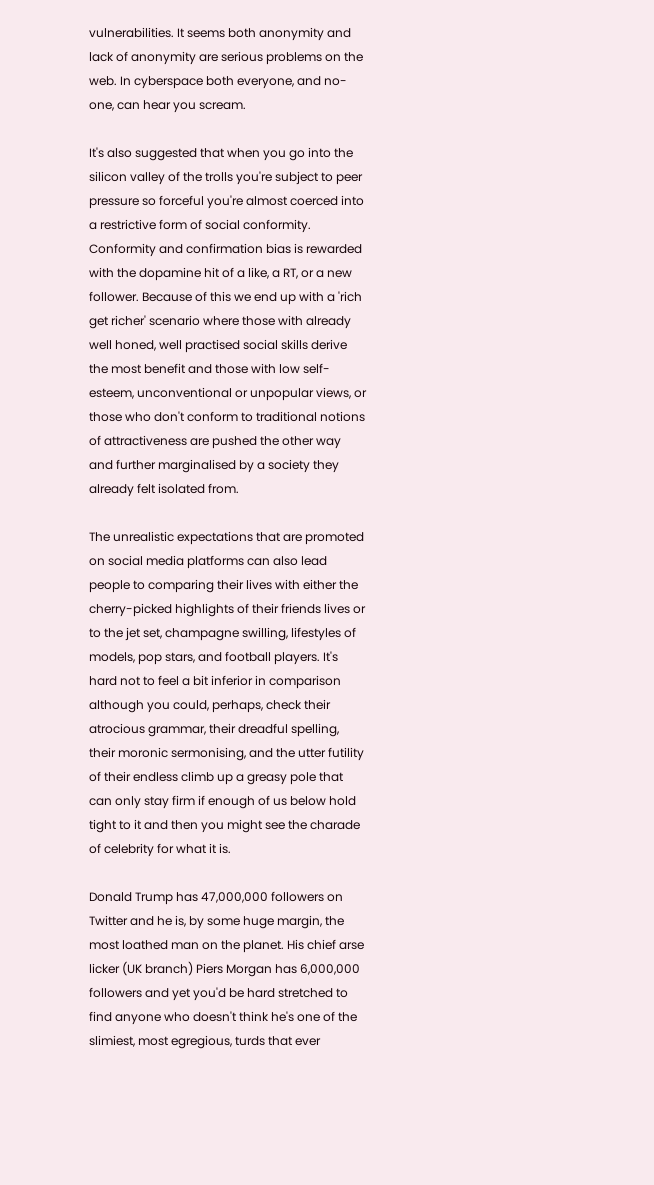vulnerabilities. It seems both anonymity and lack of anonymity are serious problems on the web. In cyberspace both everyone, and no-one, can hear you scream.

It's also suggested that when you go into the silicon valley of the trolls you're subject to peer pressure so forceful you're almost coerced into a restrictive form of social conformity. Conformity and confirmation bias is rewarded with the dopamine hit of a like, a RT, or a new follower. Because of this we end up with a 'rich get richer' scenario where those with already well honed, well practised social skills derive the most benefit and those with low self-esteem, unconventional or unpopular views, or those who don't conform to traditional notions of attractiveness are pushed the other way and further marginalised by a society they already felt isolated from.

The unrealistic expectations that are promoted on social media platforms can also lead people to comparing their lives with either the cherry-picked highlights of their friends lives or to the jet set, champagne swilling, lifestyles of models, pop stars, and football players. It's hard not to feel a bit inferior in comparison although you could, perhaps, check their atrocious grammar, their dreadful spelling, their moronic sermonising, and the utter futility of their endless climb up a greasy pole that can only stay firm if enough of us below hold tight to it and then you might see the charade of celebrity for what it is.

Donald Trump has 47,000,000 followers on Twitter and he is, by some huge margin, the most loathed man on the planet. His chief arse licker (UK branch) Piers Morgan has 6,000,000 followers and yet you'd be hard stretched to find anyone who doesn't think he's one of the slimiest, most egregious, turds that ever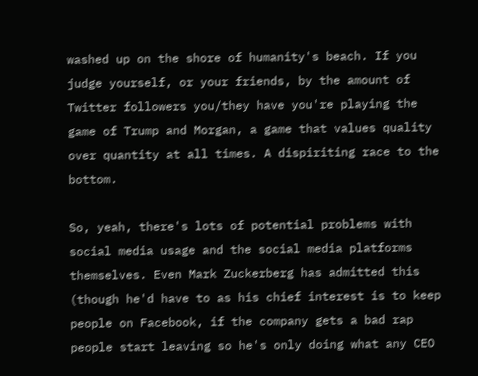washed up on the shore of humanity's beach. If you judge yourself, or your friends, by the amount of Twitter followers you/they have you're playing the game of Trump and Morgan, a game that values quality over quantity at all times. A dispiriting race to the bottom.

So, yeah, there's lots of potential problems with social media usage and the social media platforms themselves. Even Mark Zuckerberg has admitted this (though he'd have to as his chief interest is to keep people on Facebook, if the company gets a bad rap people start leaving so he's only doing what any CEO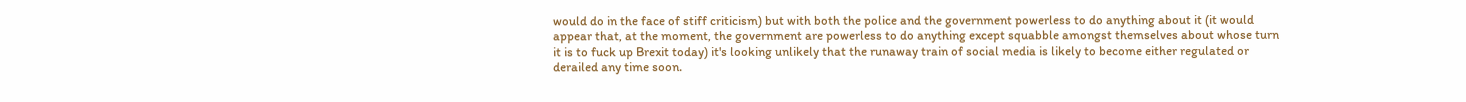would do in the face of stiff criticism) but with both the police and the government powerless to do anything about it (it would appear that, at the moment, the government are powerless to do anything except squabble amongst themselves about whose turn it is to fuck up Brexit today) it's looking unlikely that the runaway train of social media is likely to become either regulated or derailed any time soon.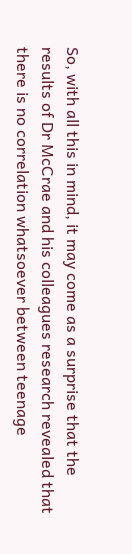So, with all this in mind, it may come as a surprise that the results of Dr McCrae and his colleagues research revealed that there is no correlation whatsoever between teenage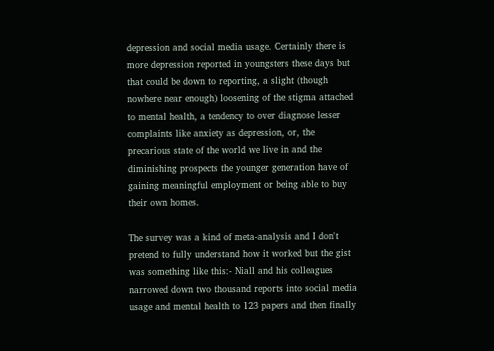depression and social media usage. Certainly there is more depression reported in youngsters these days but that could be down to reporting, a slight (though nowhere near enough) loosening of the stigma attached to mental health, a tendency to over diagnose lesser complaints like anxiety as depression, or, the precarious state of the world we live in and the diminishing prospects the younger generation have of gaining meaningful employment or being able to buy their own homes.

The survey was a kind of meta-analysis and I don't pretend to fully understand how it worked but the gist was something like this:- Niall and his colleagues narrowed down two thousand reports into social media usage and mental health to 123 papers and then finally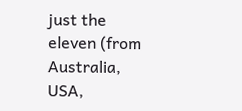just the eleven (from Australia, USA,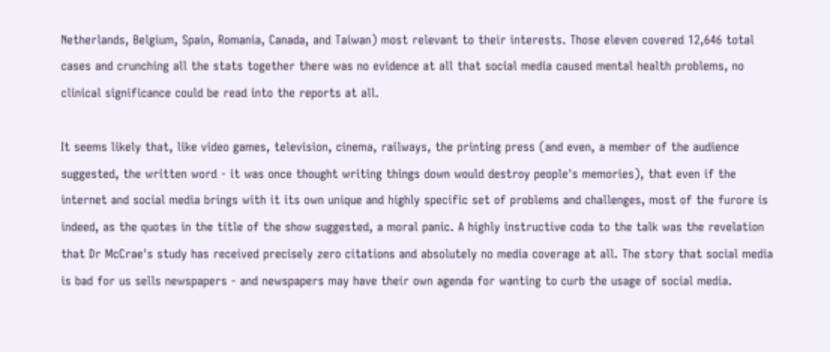Netherlands, Belgium, Spain, Romania, Canada, and Taiwan) most relevant to their interests. Those eleven covered 12,646 total cases and crunching all the stats together there was no evidence at all that social media caused mental health problems, no clinical significance could be read into the reports at all.

It seems likely that, like video games, television, cinema, railways, the printing press (and even, a member of the audience suggested, the written word - it was once thought writing things down would destroy people's memories), that even if the internet and social media brings with it its own unique and highly specific set of problems and challenges, most of the furore is indeed, as the quotes in the title of the show suggested, a moral panic. A highly instructive coda to the talk was the revelation that Dr McCrae's study has received precisely zero citations and absolutely no media coverage at all. The story that social media is bad for us sells newspapers - and newspapers may have their own agenda for wanting to curb the usage of social media.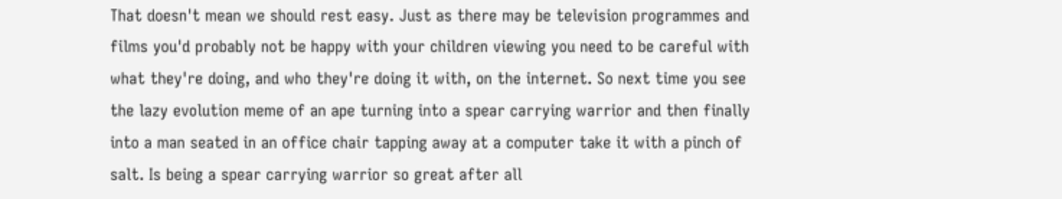That doesn't mean we should rest easy. Just as there may be television programmes and films you'd probably not be happy with your children viewing you need to be careful with what they're doing, and who they're doing it with, on the internet. So next time you see the lazy evolution meme of an ape turning into a spear carrying warrior and then finally into a man seated in an office chair tapping away at a computer take it with a pinch of salt. Is being a spear carrying warrior so great after all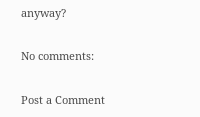anyway?

No comments:

Post a Comment